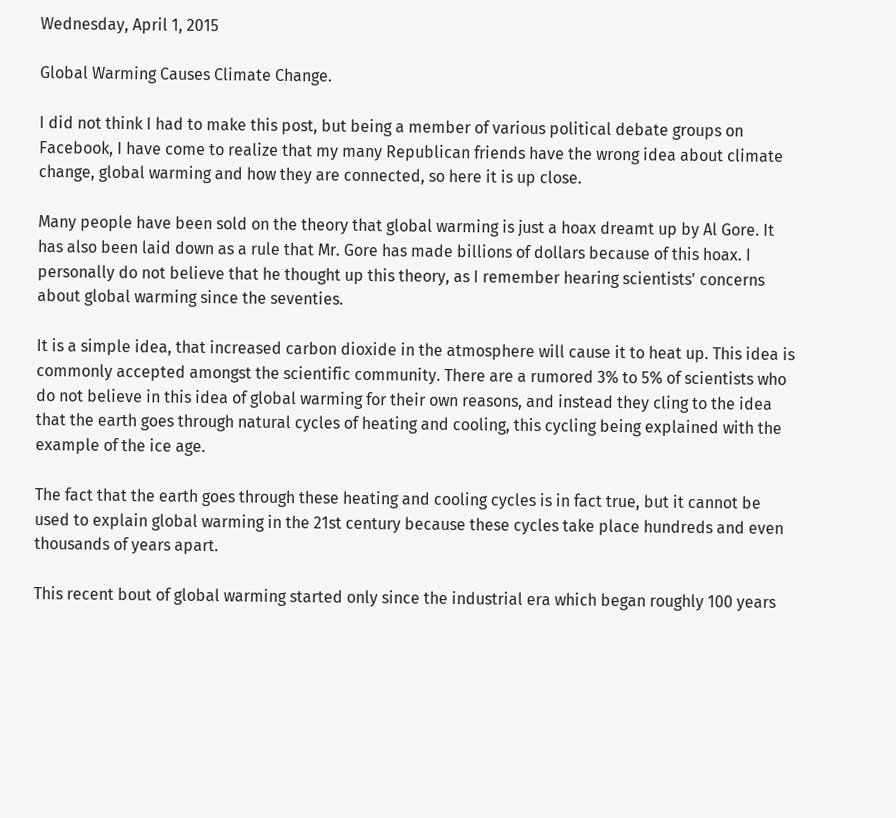Wednesday, April 1, 2015

Global Warming Causes Climate Change.

I did not think I had to make this post, but being a member of various political debate groups on Facebook, I have come to realize that my many Republican friends have the wrong idea about climate change, global warming and how they are connected, so here it is up close.

Many people have been sold on the theory that global warming is just a hoax dreamt up by Al Gore. It has also been laid down as a rule that Mr. Gore has made billions of dollars because of this hoax. I personally do not believe that he thought up this theory, as I remember hearing scientists' concerns about global warming since the seventies.

It is a simple idea, that increased carbon dioxide in the atmosphere will cause it to heat up. This idea is commonly accepted amongst the scientific community. There are a rumored 3% to 5% of scientists who do not believe in this idea of global warming for their own reasons, and instead they cling to the idea that the earth goes through natural cycles of heating and cooling, this cycling being explained with the example of the ice age.

The fact that the earth goes through these heating and cooling cycles is in fact true, but it cannot be used to explain global warming in the 21st century because these cycles take place hundreds and even thousands of years apart.

This recent bout of global warming started only since the industrial era which began roughly 100 years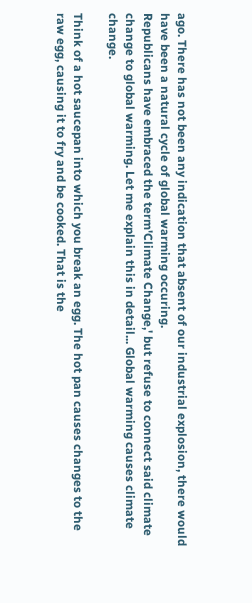ago. There has not been any indication that absent of our industrial explosion, there would have been a natural cycle of global warming occuring.
Republicans have embraced the term'Climate Change,' but refuse to connect said climate change to global warming. Let me explain this in detail... Global warming causes climate change.

Think of a hot saucepan into which you break an egg. The hot pan causes changes to the raw egg, causing it to fry and be cooked. That is the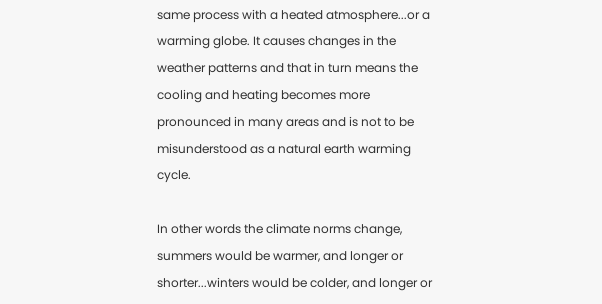same process with a heated atmosphere...or a warming globe. It causes changes in the weather patterns and that in turn means the cooling and heating becomes more pronounced in many areas and is not to be misunderstood as a natural earth warming cycle.

In other words the climate norms change, summers would be warmer, and longer or shorter...winters would be colder, and longer or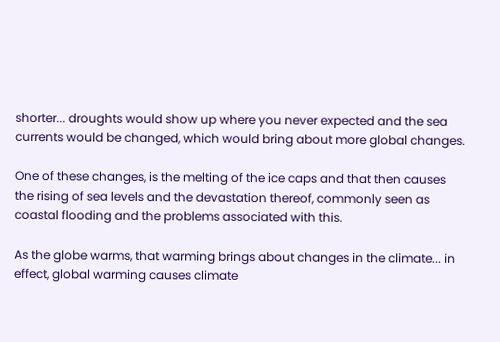shorter... droughts would show up where you never expected and the sea currents would be changed, which would bring about more global changes.

One of these changes, is the melting of the ice caps and that then causes the rising of sea levels and the devastation thereof, commonly seen as coastal flooding and the problems associated with this.

As the globe warms, that warming brings about changes in the climate... in effect, global warming causes climate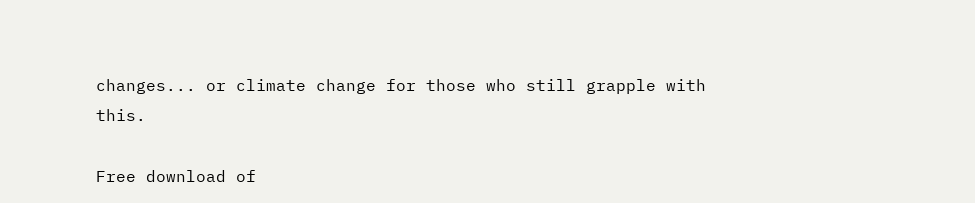changes... or climate change for those who still grapple with this.

Free download of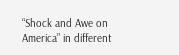“Shock and Awe on America” in different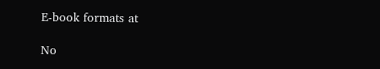E-book formats at

No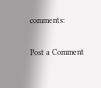comments:

Post a Comment